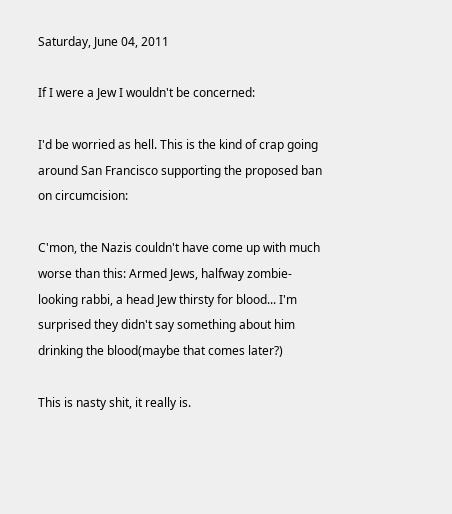Saturday, June 04, 2011

If I were a Jew I wouldn't be concerned:

I'd be worried as hell. This is the kind of crap going around San Francisco supporting the proposed ban on circumcision:

C'mon, the Nazis couldn't have come up with much worse than this: Armed Jews, halfway zombie-looking rabbi, a head Jew thirsty for blood... I'm surprised they didn't say something about him drinking the blood(maybe that comes later?)

This is nasty shit, it really is.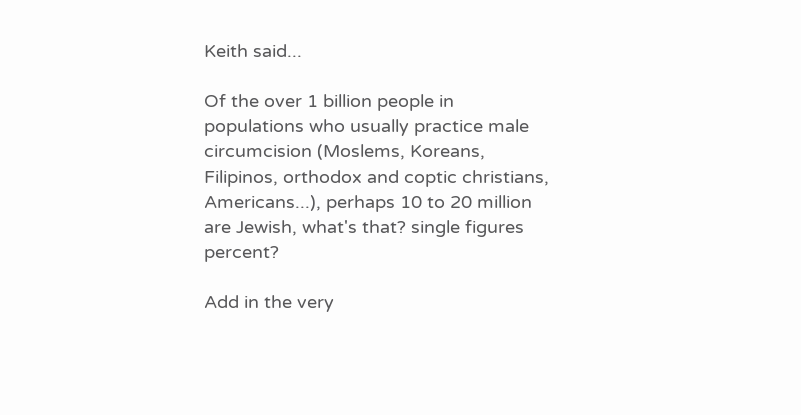Keith said...

Of the over 1 billion people in populations who usually practice male circumcision (Moslems, Koreans, Filipinos, orthodox and coptic christians, Americans...), perhaps 10 to 20 million are Jewish, what's that? single figures percent?

Add in the very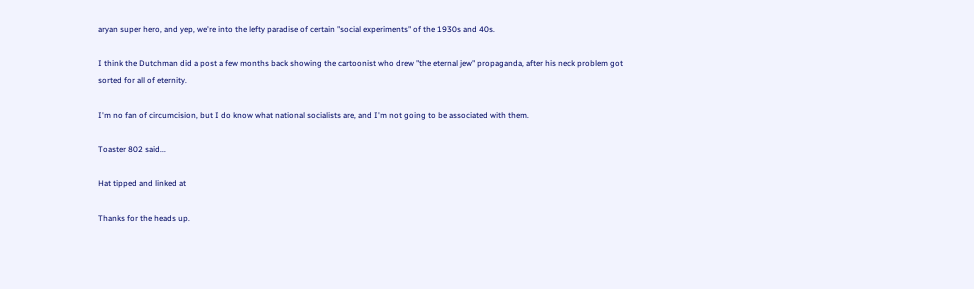aryan super hero, and yep, we're into the lefty paradise of certain "social experiments" of the 1930s and 40s.

I think the Dutchman did a post a few months back showing the cartoonist who drew "the eternal jew" propaganda, after his neck problem got sorted for all of eternity.

I'm no fan of circumcision, but I do know what national socialists are, and I'm not going to be associated with them.

Toaster 802 said...

Hat tipped and linked at

Thanks for the heads up.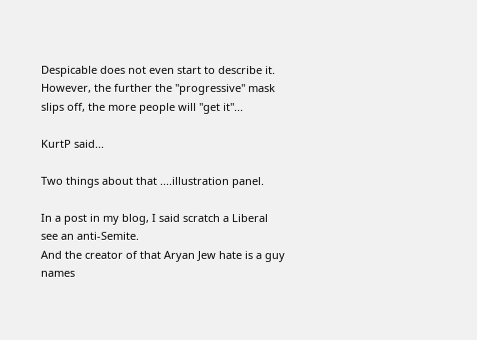Despicable does not even start to describe it. However, the further the "progressive" mask slips off, the more people will "get it"...

KurtP said...

Two things about that ....illustration panel.

In a post in my blog, I said scratch a Liberal see an anti-Semite.
And the creator of that Aryan Jew hate is a guy names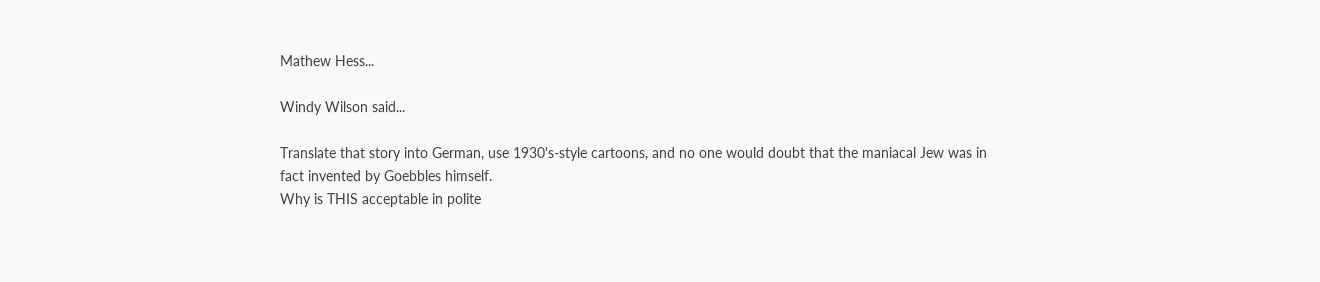Mathew Hess...

Windy Wilson said...

Translate that story into German, use 1930's-style cartoons, and no one would doubt that the maniacal Jew was in fact invented by Goebbles himself.
Why is THIS acceptable in polite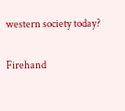western society today?

Firehand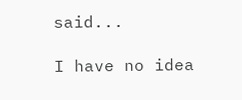said...

I have no idea